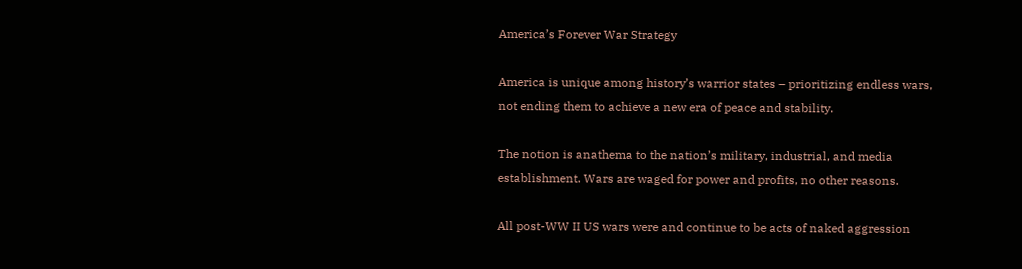America’s Forever War Strategy

America is unique among history’s warrior states – prioritizing endless wars, not ending them to achieve a new era of peace and stability.

The notion is anathema to the nation’s military, industrial, and media establishment. Wars are waged for power and profits, no other reasons.

All post-WW II US wars were and continue to be acts of naked aggression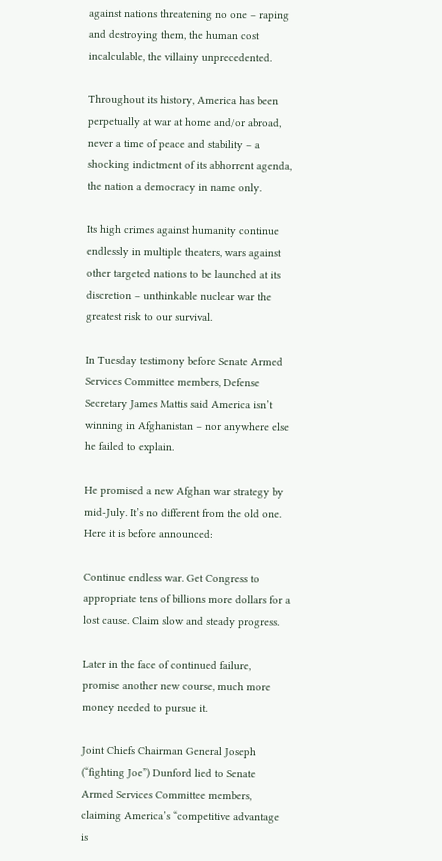against nations threatening no one – raping and destroying them, the human cost incalculable, the villainy unprecedented.

Throughout its history, America has been perpetually at war at home and/or abroad, never a time of peace and stability – a shocking indictment of its abhorrent agenda, the nation a democracy in name only.

Its high crimes against humanity continue endlessly in multiple theaters, wars against other targeted nations to be launched at its discretion – unthinkable nuclear war the greatest risk to our survival.

In Tuesday testimony before Senate Armed Services Committee members, Defense Secretary James Mattis said America isn’t winning in Afghanistan – nor anywhere else he failed to explain.

He promised a new Afghan war strategy by mid-July. It’s no different from the old one. Here it is before announced:

Continue endless war. Get Congress to appropriate tens of billions more dollars for a lost cause. Claim slow and steady progress.

Later in the face of continued failure, promise another new course, much more money needed to pursue it.

Joint Chiefs Chairman General Joseph (“fighting Joe”) Dunford lied to Senate Armed Services Committee members, claiming America’s “competitive advantage is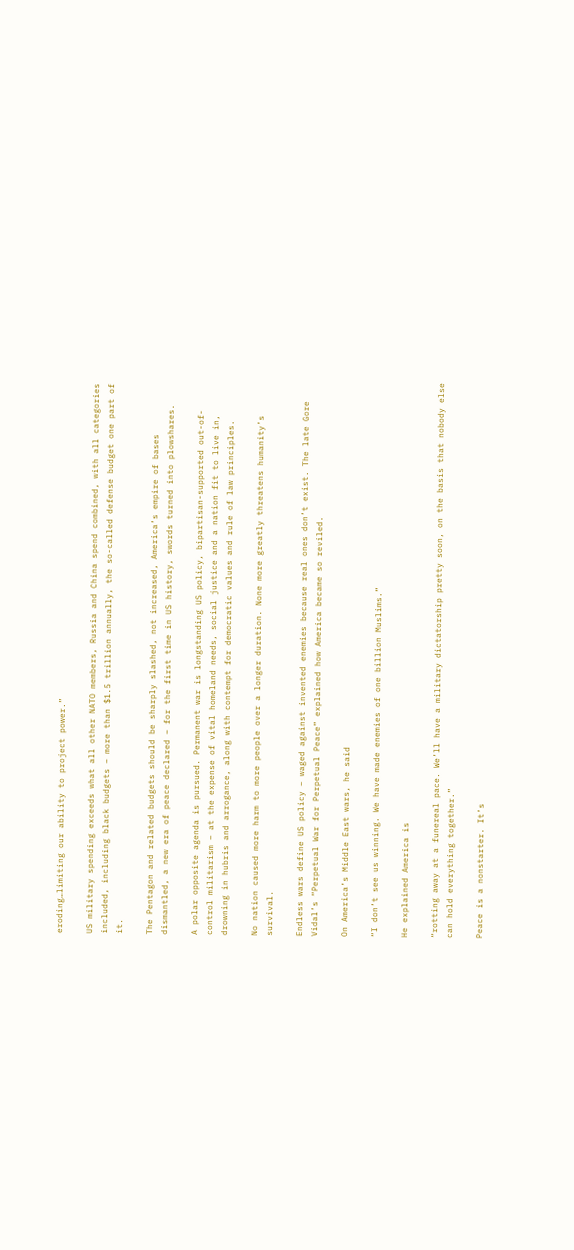eroding…limiting our ability to project power.”

US military spending exceeds what all other NATO members, Russia and China spend combined, with all categories included, including black budgets – more than $1.5 trillion annually, the so-called defense budget one part of it.

The Pentagon and related budgets should be sharply slashed, not increased, America’s empire of bases dismantled, a new era of peace declared – for the first time in US history, swords turned into plowshares.

A polar opposite agenda is pursued. Permanent war is longstanding US policy, bipartisan-supported out-of-control militarism – at the expense of vital homeland needs, social justice and a nation fit to live in, drowning in hubris and arrogance, along with contempt for democratic values and rule of law principles.

No nation caused more harm to more people over a longer duration. None more greatly threatens humanity’s survival.

Endless wars define US policy – waged against invented enemies because real ones don’t exist. The late Gore Vidal’s “Perpetual War for Perpetual Peace” explained how America became so reviled.

On America’s Middle East wars, he said

“I don’t see us winning. We have made enemies of one billion Muslims.”

He explained America is

“rotting away at a funereal pace. We’ll have a military dictatorship pretty soon, on the basis that nobody else can hold everything together.”

Peace is a nonstarter. It’s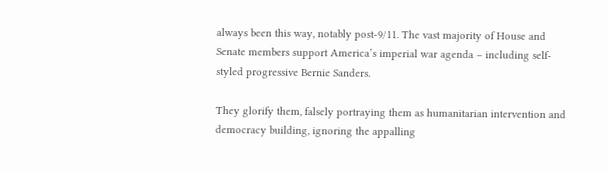always been this way, notably post-9/11. The vast majority of House and Senate members support America’s imperial war agenda – including self-styled progressive Bernie Sanders.

They glorify them, falsely portraying them as humanitarian intervention and democracy building, ignoring the appalling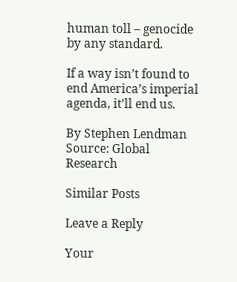human toll – genocide by any standard.

If a way isn’t found to end America’s imperial agenda, it’ll end us.

By Stephen Lendman
Source: Global Research

Similar Posts

Leave a Reply

Your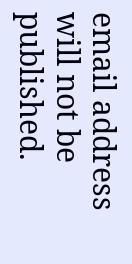email address will not be published.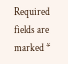Required fields are marked *